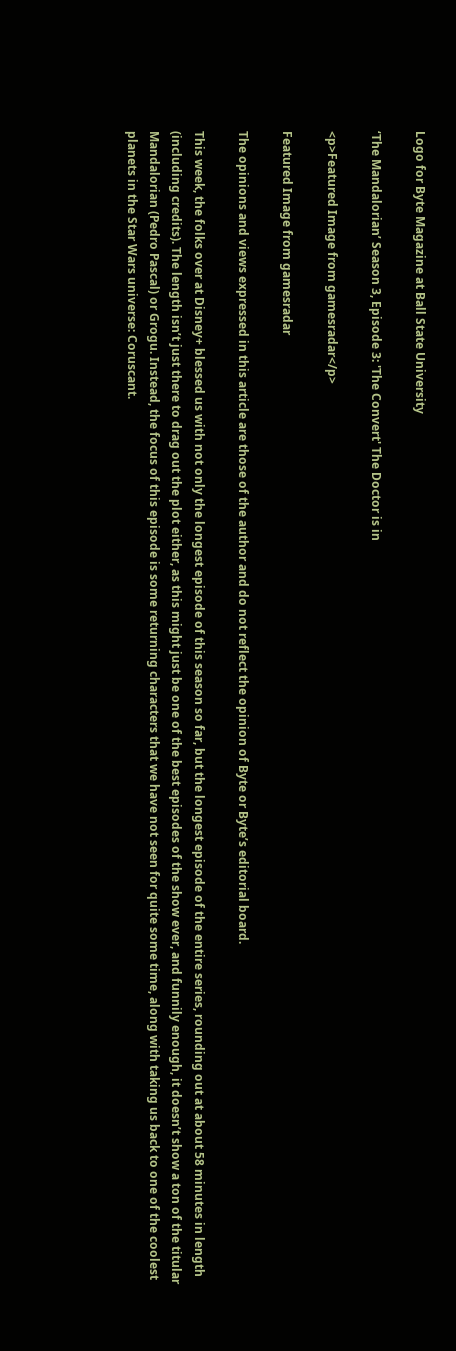Logo for Byte Magazine at Ball State University

‘The Mandalorian’ Season 3, Episode 3: 'The Convert' The Doctor is in

<p>Featured Image from gamesradar</p>

Featured Image from gamesradar

The opinions and views expressed in this article are those of the author and do not reflect the opinion of Byte or Byte’s editorial board.

This week, the folks over at Disney+ blessed us with not only the longest episode of this season so far, but the longest episode of the entire series, rounding out at about 58 minutes in length (including credits). The length isn’t just there to drag out the plot either, as this might just be one of the best episodes of the show ever, and funnily enough, it doesn’t show a ton of the titular Mandalorian (Pedro Pascal) or Grogu. Instead, the focus of this episode is some returning characters that we have not seen for quite some time, along with taking us back to one of the coolest planets in the Star Wars universe: Coruscant.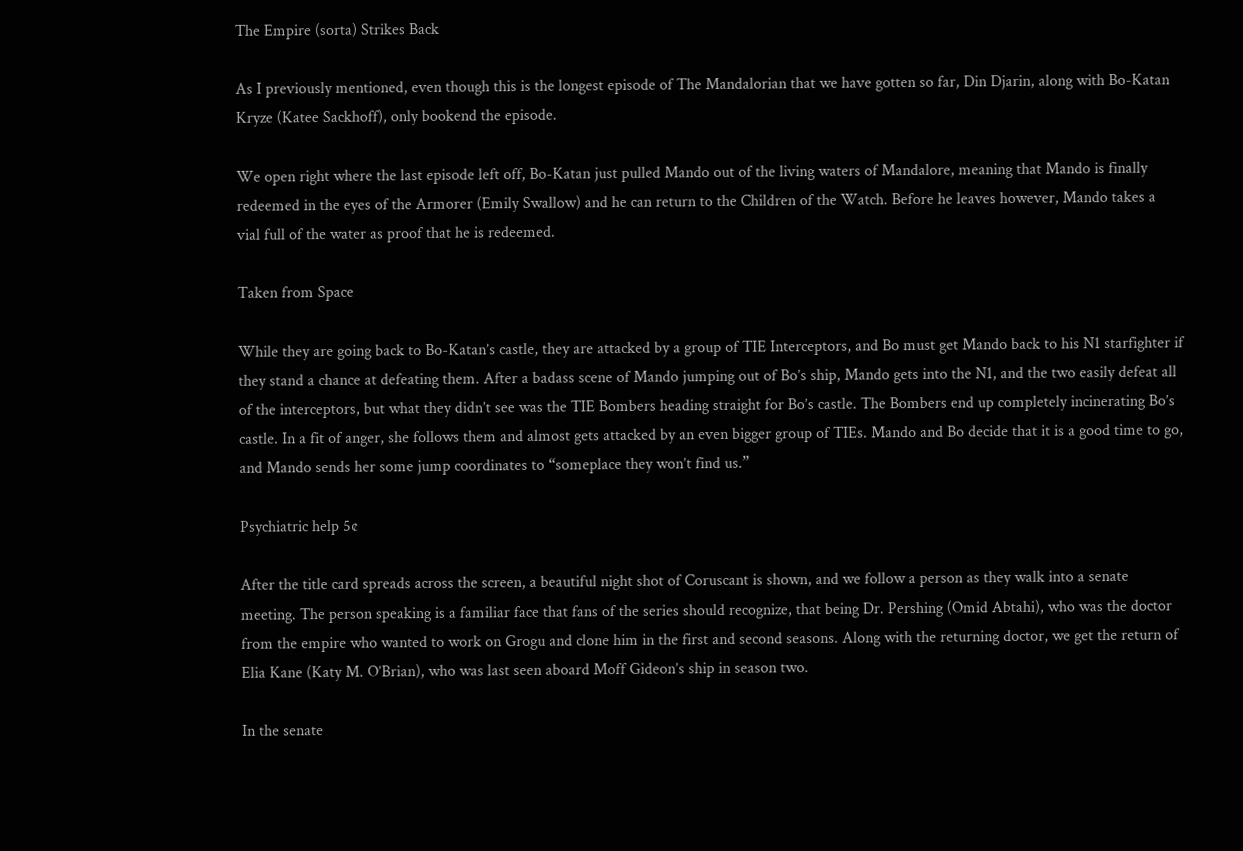The Empire (sorta) Strikes Back

As I previously mentioned, even though this is the longest episode of The Mandalorian that we have gotten so far, Din Djarin, along with Bo-Katan Kryze (Katee Sackhoff), only bookend the episode.

We open right where the last episode left off, Bo-Katan just pulled Mando out of the living waters of Mandalore, meaning that Mando is finally redeemed in the eyes of the Armorer (Emily Swallow) and he can return to the Children of the Watch. Before he leaves however, Mando takes a vial full of the water as proof that he is redeemed.

Taken from Space

While they are going back to Bo-Katan’s castle, they are attacked by a group of TIE Interceptors, and Bo must get Mando back to his N1 starfighter if they stand a chance at defeating them. After a badass scene of Mando jumping out of Bo’s ship, Mando gets into the N1, and the two easily defeat all of the interceptors, but what they didn’t see was the TIE Bombers heading straight for Bo’s castle. The Bombers end up completely incinerating Bo’s castle. In a fit of anger, she follows them and almost gets attacked by an even bigger group of TIEs. Mando and Bo decide that it is a good time to go, and Mando sends her some jump coordinates to “someplace they won’t find us.”

Psychiatric help 5¢

After the title card spreads across the screen, a beautiful night shot of Coruscant is shown, and we follow a person as they walk into a senate meeting. The person speaking is a familiar face that fans of the series should recognize, that being Dr. Pershing (Omid Abtahi), who was the doctor from the empire who wanted to work on Grogu and clone him in the first and second seasons. Along with the returning doctor, we get the return of Elia Kane (Katy M. O’Brian), who was last seen aboard Moff Gideon’s ship in season two.

In the senate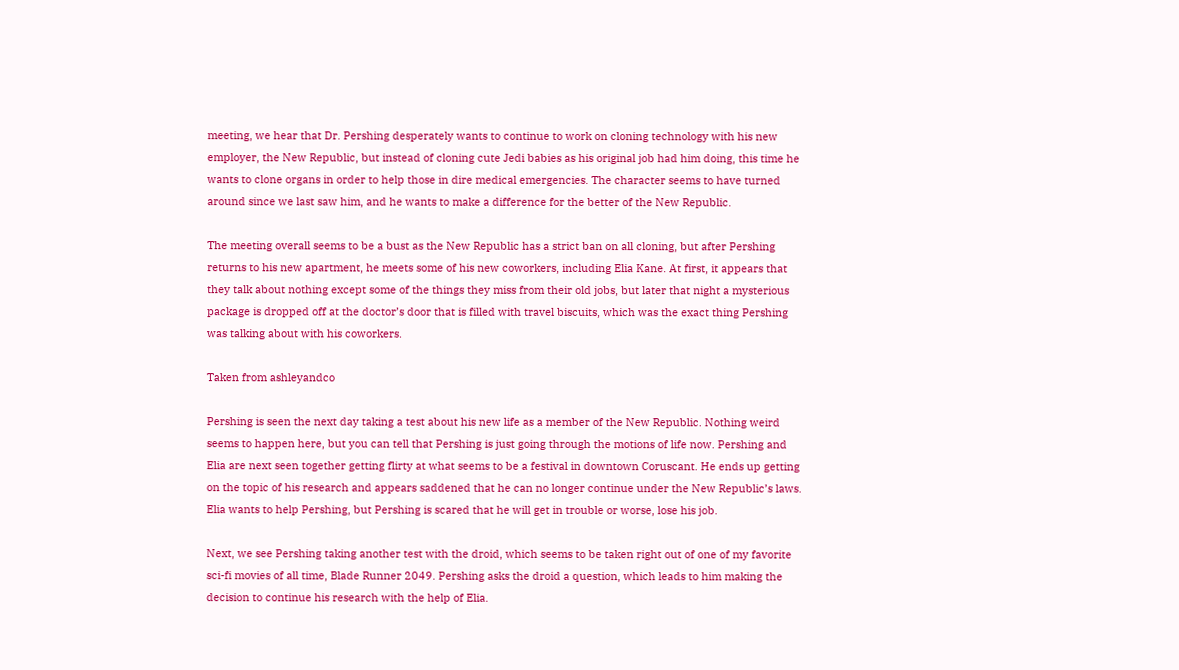meeting, we hear that Dr. Pershing desperately wants to continue to work on cloning technology with his new employer, the New Republic, but instead of cloning cute Jedi babies as his original job had him doing, this time he wants to clone organs in order to help those in dire medical emergencies. The character seems to have turned around since we last saw him, and he wants to make a difference for the better of the New Republic.

The meeting overall seems to be a bust as the New Republic has a strict ban on all cloning, but after Pershing returns to his new apartment, he meets some of his new coworkers, including Elia Kane. At first, it appears that they talk about nothing except some of the things they miss from their old jobs, but later that night a mysterious package is dropped off at the doctor’s door that is filled with travel biscuits, which was the exact thing Pershing was talking about with his coworkers.

Taken from ashleyandco

Pershing is seen the next day taking a test about his new life as a member of the New Republic. Nothing weird seems to happen here, but you can tell that Pershing is just going through the motions of life now. Pershing and Elia are next seen together getting flirty at what seems to be a festival in downtown Coruscant. He ends up getting on the topic of his research and appears saddened that he can no longer continue under the New Republic’s laws. Elia wants to help Pershing, but Pershing is scared that he will get in trouble or worse, lose his job.

Next, we see Pershing taking another test with the droid, which seems to be taken right out of one of my favorite sci-fi movies of all time, Blade Runner 2049. Pershing asks the droid a question, which leads to him making the decision to continue his research with the help of Elia.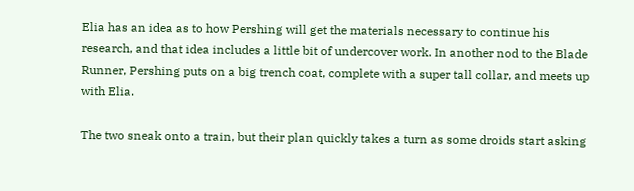Elia has an idea as to how Pershing will get the materials necessary to continue his research, and that idea includes a little bit of undercover work. In another nod to the Blade Runner, Pershing puts on a big trench coat, complete with a super tall collar, and meets up with Elia.

The two sneak onto a train, but their plan quickly takes a turn as some droids start asking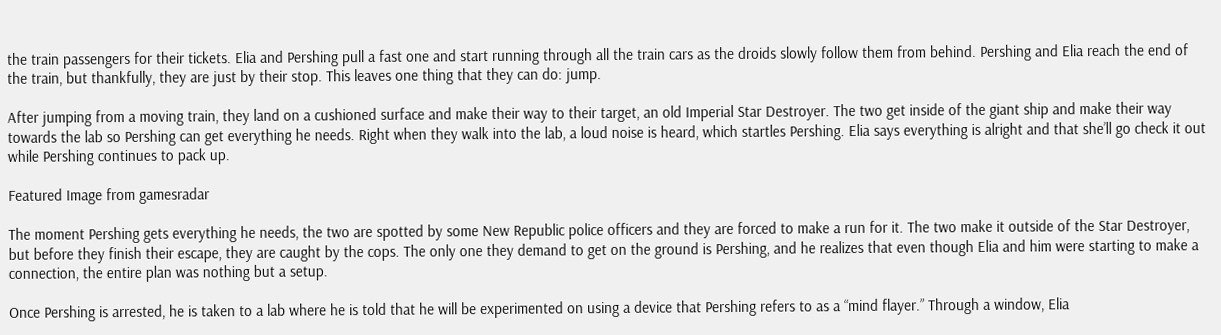the train passengers for their tickets. Elia and Pershing pull a fast one and start running through all the train cars as the droids slowly follow them from behind. Pershing and Elia reach the end of the train, but thankfully, they are just by their stop. This leaves one thing that they can do: jump.

After jumping from a moving train, they land on a cushioned surface and make their way to their target, an old Imperial Star Destroyer. The two get inside of the giant ship and make their way towards the lab so Pershing can get everything he needs. Right when they walk into the lab, a loud noise is heard, which startles Pershing. Elia says everything is alright and that she’ll go check it out while Pershing continues to pack up.

Featured Image from gamesradar

The moment Pershing gets everything he needs, the two are spotted by some New Republic police officers and they are forced to make a run for it. The two make it outside of the Star Destroyer, but before they finish their escape, they are caught by the cops. The only one they demand to get on the ground is Pershing, and he realizes that even though Elia and him were starting to make a connection, the entire plan was nothing but a setup.

Once Pershing is arrested, he is taken to a lab where he is told that he will be experimented on using a device that Pershing refers to as a “mind flayer.” Through a window, Elia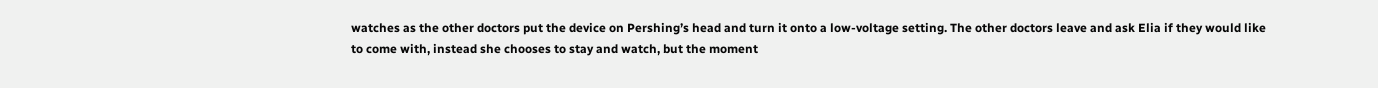watches as the other doctors put the device on Pershing’s head and turn it onto a low-voltage setting. The other doctors leave and ask Elia if they would like to come with, instead she chooses to stay and watch, but the moment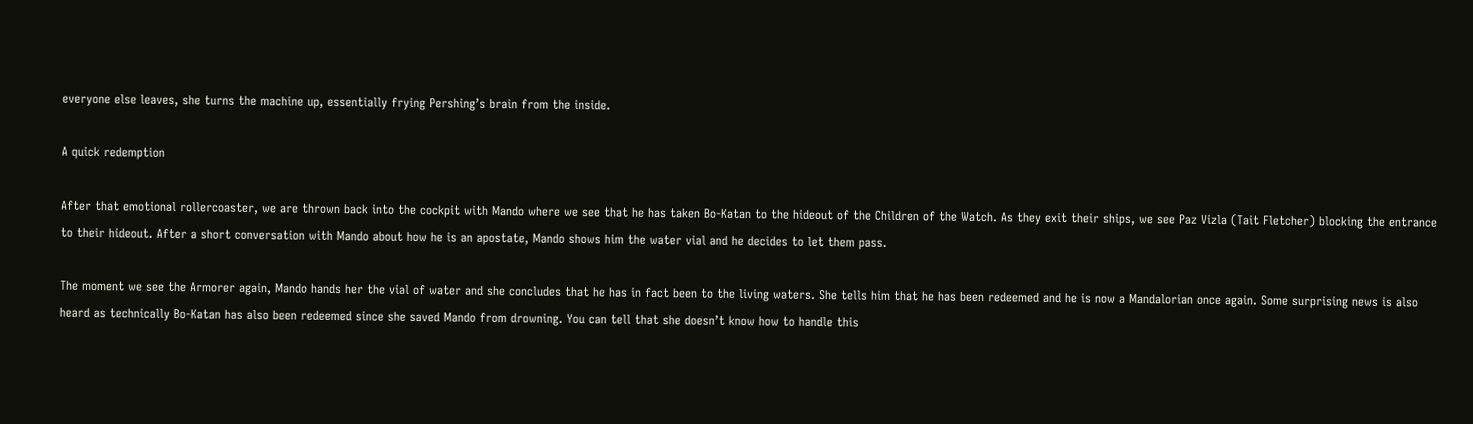everyone else leaves, she turns the machine up, essentially frying Pershing’s brain from the inside.

A quick redemption

After that emotional rollercoaster, we are thrown back into the cockpit with Mando where we see that he has taken Bo-Katan to the hideout of the Children of the Watch. As they exit their ships, we see Paz Vizla (Tait Fletcher) blocking the entrance to their hideout. After a short conversation with Mando about how he is an apostate, Mando shows him the water vial and he decides to let them pass.

The moment we see the Armorer again, Mando hands her the vial of water and she concludes that he has in fact been to the living waters. She tells him that he has been redeemed and he is now a Mandalorian once again. Some surprising news is also heard as technically Bo-Katan has also been redeemed since she saved Mando from drowning. You can tell that she doesn’t know how to handle this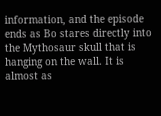information, and the episode ends as Bo stares directly into the Mythosaur skull that is hanging on the wall. It is almost as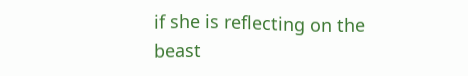if she is reflecting on the beast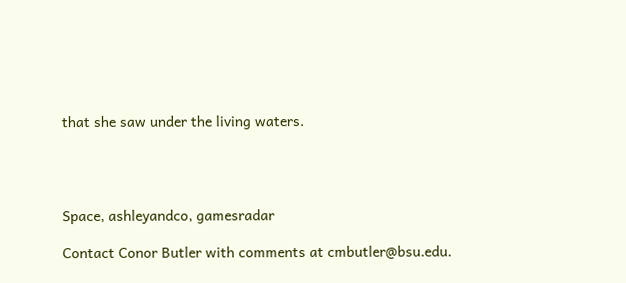that she saw under the living waters.




Space, ashleyandco, gamesradar

Contact Conor Butler with comments at cmbutler@bsu.edu.